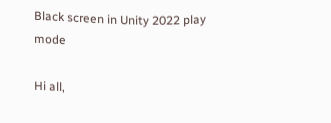Black screen in Unity 2022 play mode

Hi all,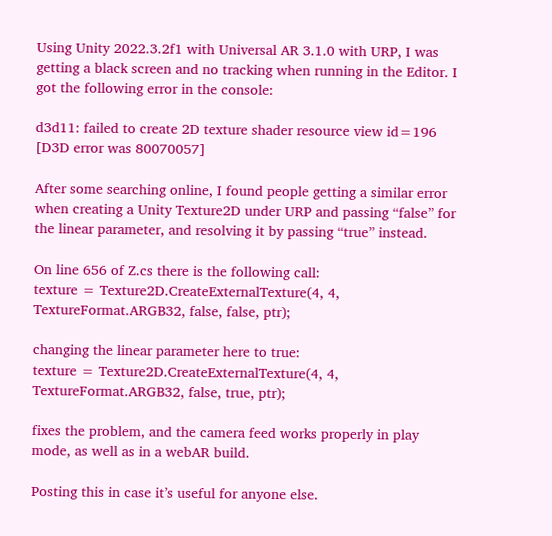Using Unity 2022.3.2f1 with Universal AR 3.1.0 with URP, I was getting a black screen and no tracking when running in the Editor. I got the following error in the console:

d3d11: failed to create 2D texture shader resource view id=196 [D3D error was 80070057]

After some searching online, I found people getting a similar error when creating a Unity Texture2D under URP and passing “false” for the linear parameter, and resolving it by passing “true” instead.

On line 656 of Z.cs there is the following call:
texture = Texture2D.CreateExternalTexture(4, 4, TextureFormat.ARGB32, false, false, ptr);

changing the linear parameter here to true:
texture = Texture2D.CreateExternalTexture(4, 4, TextureFormat.ARGB32, false, true, ptr);

fixes the problem, and the camera feed works properly in play mode, as well as in a webAR build.

Posting this in case it’s useful for anyone else.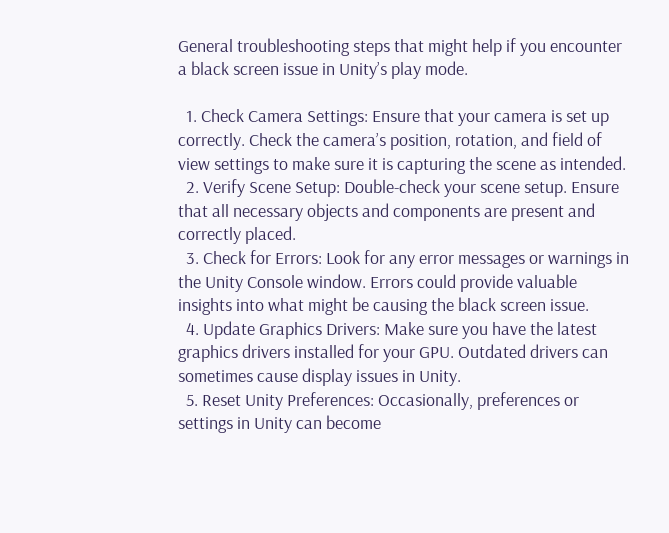General troubleshooting steps that might help if you encounter a black screen issue in Unity’s play mode.

  1. Check Camera Settings: Ensure that your camera is set up correctly. Check the camera’s position, rotation, and field of view settings to make sure it is capturing the scene as intended.
  2. Verify Scene Setup: Double-check your scene setup. Ensure that all necessary objects and components are present and correctly placed.
  3. Check for Errors: Look for any error messages or warnings in the Unity Console window. Errors could provide valuable insights into what might be causing the black screen issue.
  4. Update Graphics Drivers: Make sure you have the latest graphics drivers installed for your GPU. Outdated drivers can sometimes cause display issues in Unity.
  5. Reset Unity Preferences: Occasionally, preferences or settings in Unity can become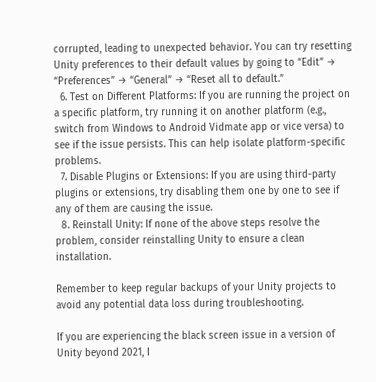corrupted, leading to unexpected behavior. You can try resetting Unity preferences to their default values by going to “Edit” → “Preferences” → “General” → “Reset all to default.”
  6. Test on Different Platforms: If you are running the project on a specific platform, try running it on another platform (e.g., switch from Windows to Android Vidmate app or vice versa) to see if the issue persists. This can help isolate platform-specific problems.
  7. Disable Plugins or Extensions: If you are using third-party plugins or extensions, try disabling them one by one to see if any of them are causing the issue.
  8. Reinstall Unity: If none of the above steps resolve the problem, consider reinstalling Unity to ensure a clean installation.

Remember to keep regular backups of your Unity projects to avoid any potential data loss during troubleshooting.

If you are experiencing the black screen issue in a version of Unity beyond 2021, I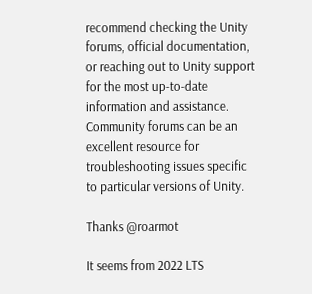recommend checking the Unity forums, official documentation, or reaching out to Unity support for the most up-to-date information and assistance. Community forums can be an excellent resource for troubleshooting issues specific to particular versions of Unity.

Thanks @roarmot

It seems from 2022 LTS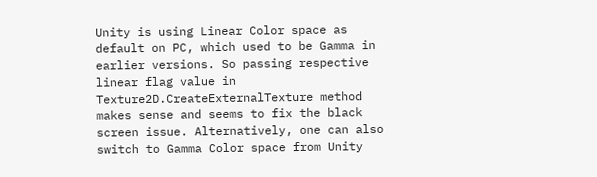Unity is using Linear Color space as default on PC, which used to be Gamma in earlier versions. So passing respective linear flag value in Texture2D.CreateExternalTexture method makes sense and seems to fix the black screen issue. Alternatively, one can also switch to Gamma Color space from Unity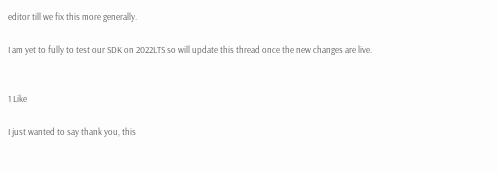editor till we fix this more generally.

I am yet to fully to test our SDK on 2022LTS so will update this thread once the new changes are live.


1 Like

I just wanted to say thank you, this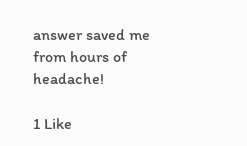answer saved me from hours of headache!

1 Like